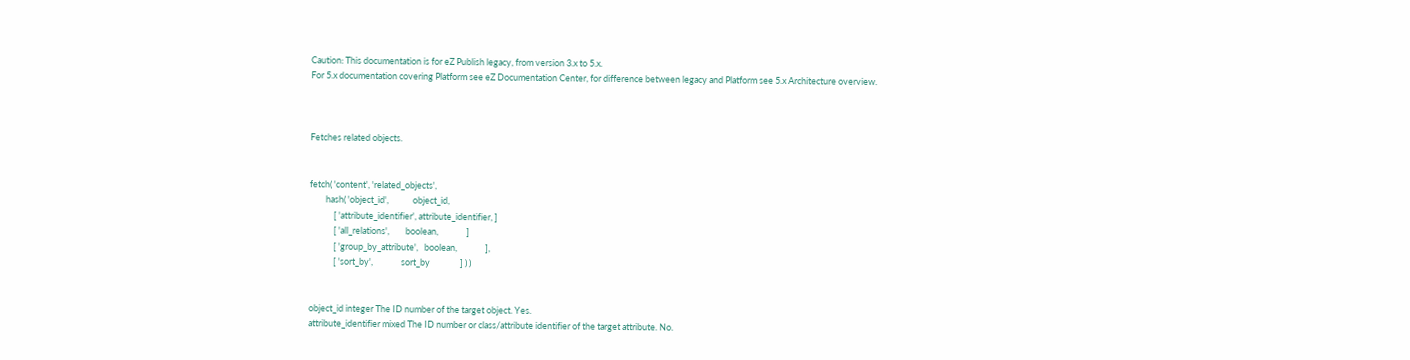Caution: This documentation is for eZ Publish legacy, from version 3.x to 5.x.
For 5.x documentation covering Platform see eZ Documentation Center, for difference between legacy and Platform see 5.x Architecture overview.



Fetches related objects.


fetch( 'content', 'related_objects',
        hash( 'object_id',            object_id,
            [ 'attribute_identifier', attribute_identifier, ]
            [ 'all_relations',        boolean,              ]
            [ 'group_by_attribute',   boolean,              ],
            [ 'sort_by',              sort_by               ] ) )


object_id integer The ID number of the target object. Yes.
attribute_identifier mixed The ID number or class/attribute identifier of the target attribute. No.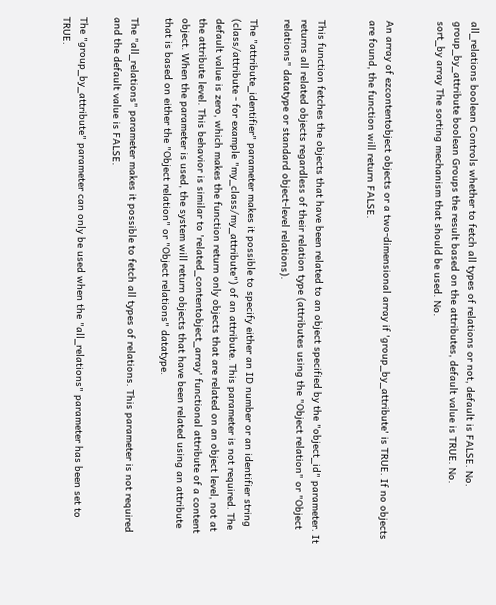all_relations boolean Controls whether to fetch all types of relations or not, default is FALSE. No.
group_by_attribute boolean Groups the result based on the attributes, default value is TRUE. No.
sort_by array The sorting mechanism that should be used. No.


An array of ezcontentobject objects or a two-dimensional array if 'group_by_attribute' is TRUE. If no objects are found, the function will return FALSE.


This function fetches the objects that have been related to an object specified by the "object_id" parameter. It returns all related objects regardless of their relation type (attributes using the "Object relation" or "Object relations" datatype or standard object-level relations).

The "attribute_identifier" parameter makes it possible to specify either an ID number or an identifier string (class/attribute - for example "my_class/my_attribute") of an attribute. This parameter is not required. The default value is zero, which makes the function return only objects that are related on an object level, not at the attribute level. This behavior is similar to 'related_contentobject_array' functional attribute of a content object. When the parameter is used, the system will return objects that have been related using an attribute that is based on either the "Object relation" or "Object relations" datatype.

The "all_relations" parameter makes it possible to fetch all types of relations. This parameter is not required and the default value is FALSE.

The "group_by_attribute" parameter can only be used when the "all_relations" parameter has been set to TRUE.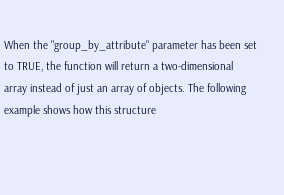When the "group_by_attribute" parameter has been set to TRUE, the function will return a two-dimensional array instead of just an array of objects. The following example shows how this structure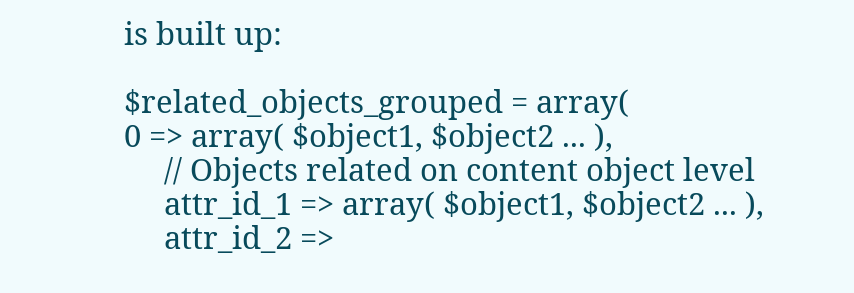is built up:

$related_objects_grouped = array(
0 => array( $object1, $object2 ... ),
     // Objects related on content object level
     attr_id_1 => array( $object1, $object2 ... ),
     attr_id_2 =>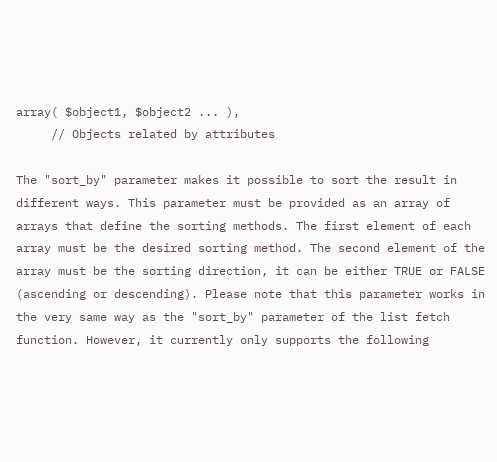array( $object1, $object2 ... ),
     // Objects related by attributes

The "sort_by" parameter makes it possible to sort the result in different ways. This parameter must be provided as an array of arrays that define the sorting methods. The first element of each array must be the desired sorting method. The second element of the array must be the sorting direction, it can be either TRUE or FALSE (ascending or descending). Please note that this parameter works in the very same way as the "sort_by" parameter of the list fetch function. However, it currently only supports the following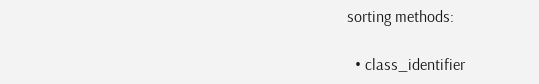sorting methods:

  • class_identifier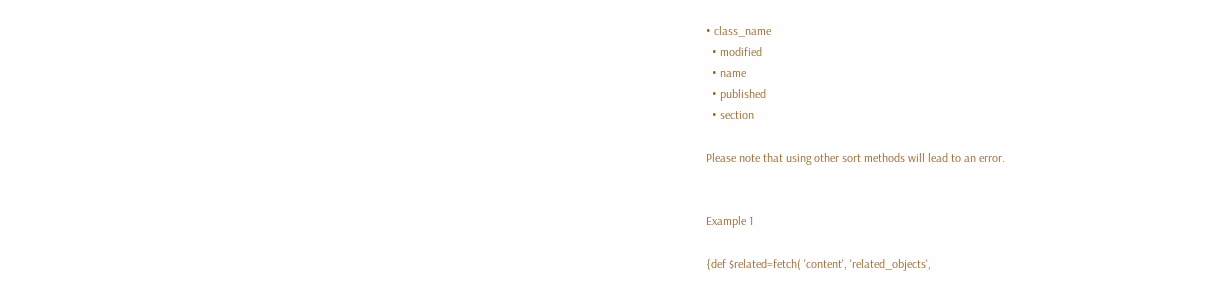• class_name
  • modified
  • name
  • published
  • section

Please note that using other sort methods will lead to an error.


Example 1

{def $related=fetch( 'content', 'related_objects',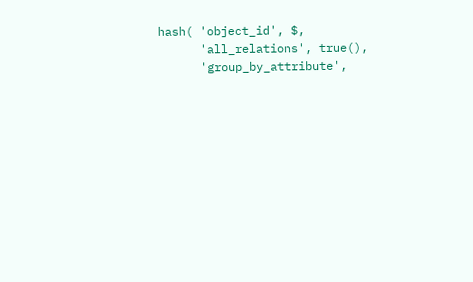hash( 'object_id', $,
      'all_relations', true(),
      'group_by_attribute',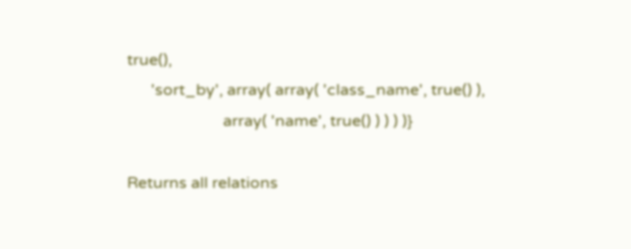true(),
      'sort_by', array( array( 'class_name', true() ),
                        array( 'name', true() ) ) ) )}

Returns all relations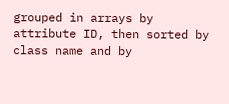grouped in arrays by attribute ID, then sorted by
class name and by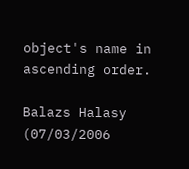object's name in ascending order.

Balazs Halasy (07/03/2006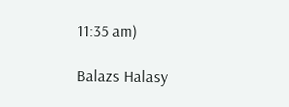11:35 am)

Balazs Halasy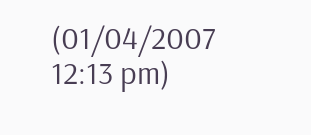(01/04/2007 12:13 pm)